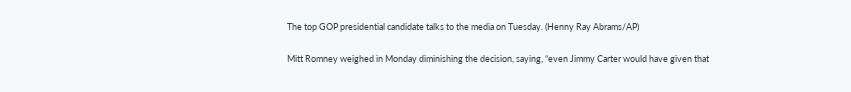The top GOP presidential candidate talks to the media on Tuesday. (Henny Ray Abrams/AP)

Mitt Romney weighed in Monday diminishing the decision, saying, “even Jimmy Carter would have given that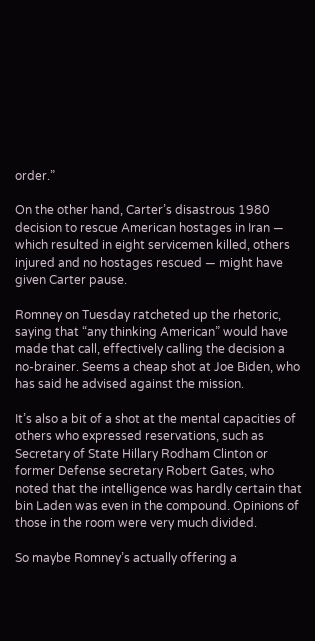order.”

On the other hand, Carter’s disastrous 1980 decision to rescue American hostages in Iran — which resulted in eight servicemen killed, others injured and no hostages rescued — might have given Carter pause.

Romney on Tuesday ratcheted up the rhetoric, saying that “any thinking American” would have made that call, effectively calling the decision a no-brainer. Seems a cheap shot at Joe Biden, who has said he advised against the mission.

It’s also a bit of a shot at the mental capacities of others who expressed reservations, such as Secretary of State Hillary Rodham Clinton or former Defense secretary Robert Gates, who noted that the intelligence was hardly certain that bin Laden was even in the compound. Opinions of those in the room were very much divided.

So maybe Romney’s actually offering a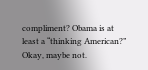compliment? Obama is at least a “thinking American?” Okay, maybe not.